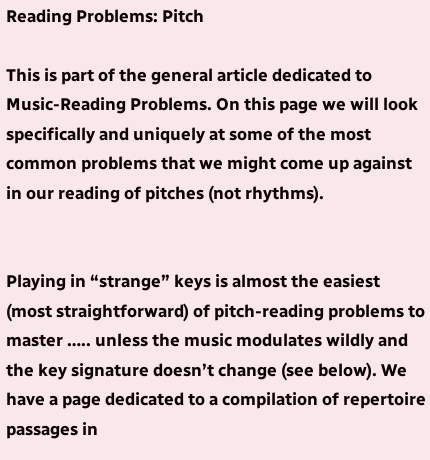Reading Problems: Pitch

This is part of the general article dedicated to Music-Reading Problems. On this page we will look specifically and uniquely at some of the most common problems that we might come up against in our reading of pitches (not rhythms).


Playing in “strange” keys is almost the easiest (most straightforward) of pitch-reading problems to master ….. unless the music modulates wildly and the key signature doesn’t change (see below). We have a page dedicated to a compilation of repertoire passages in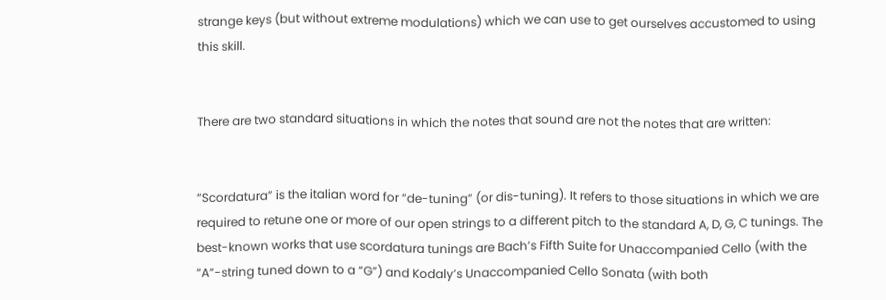strange keys (but without extreme modulations) which we can use to get ourselves accustomed to using this skill.


There are two standard situations in which the notes that sound are not the notes that are written:


“Scordatura” is the italian word for “de-tuning” (or dis-tuning). It refers to those situations in which we are required to retune one or more of our open strings to a different pitch to the standard A, D, G, C tunings. The best-known works that use scordatura tunings are Bach’s Fifth Suite for Unaccompanied Cello (with the “A”-string tuned down to a “G”) and Kodaly’s Unaccompanied Cello Sonata (with both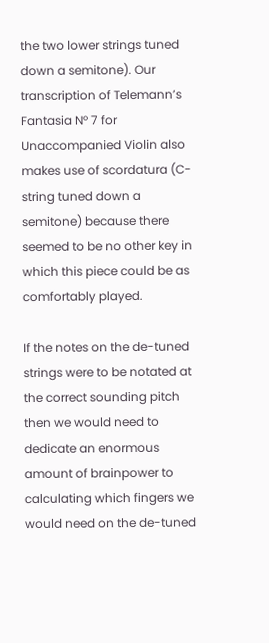the two lower strings tuned down a semitone). Our transcription of Telemann’s Fantasia Nº 7 for Unaccompanied Violin also makes use of scordatura (C-string tuned down a semitone) because there seemed to be no other key in which this piece could be as comfortably played.

If the notes on the de-tuned strings were to be notated at the correct sounding pitch then we would need to dedicate an enormous amount of brainpower to calculating which fingers we would need on the de-tuned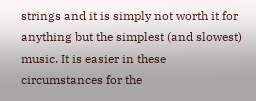strings and it is simply not worth it for anything but the simplest (and slowest) music. It is easier in these circumstances for the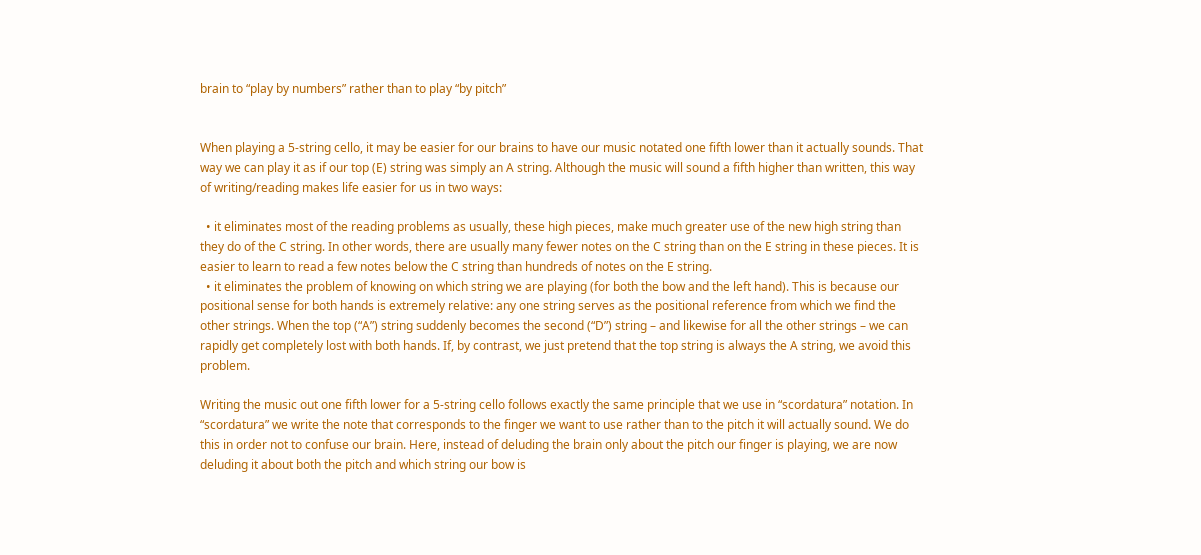brain to “play by numbers” rather than to play “by pitch”


When playing a 5-string cello, it may be easier for our brains to have our music notated one fifth lower than it actually sounds. That way we can play it as if our top (E) string was simply an A string. Although the music will sound a fifth higher than written, this way of writing/reading makes life easier for us in two ways:

  • it eliminates most of the reading problems as usually, these high pieces, make much greater use of the new high string than they do of the C string. In other words, there are usually many fewer notes on the C string than on the E string in these pieces. It is easier to learn to read a few notes below the C string than hundreds of notes on the E string.
  • it eliminates the problem of knowing on which string we are playing (for both the bow and the left hand). This is because our positional sense for both hands is extremely relative: any one string serves as the positional reference from which we find the other strings. When the top (“A”) string suddenly becomes the second (“D”) string – and likewise for all the other strings – we can rapidly get completely lost with both hands. If, by contrast, we just pretend that the top string is always the A string, we avoid this problem.

Writing the music out one fifth lower for a 5-string cello follows exactly the same principle that we use in “scordatura” notation. In “scordatura” we write the note that corresponds to the finger we want to use rather than to the pitch it will actually sound. We do this in order not to confuse our brain. Here, instead of deluding the brain only about the pitch our finger is playing, we are now deluding it about both the pitch and which string our bow is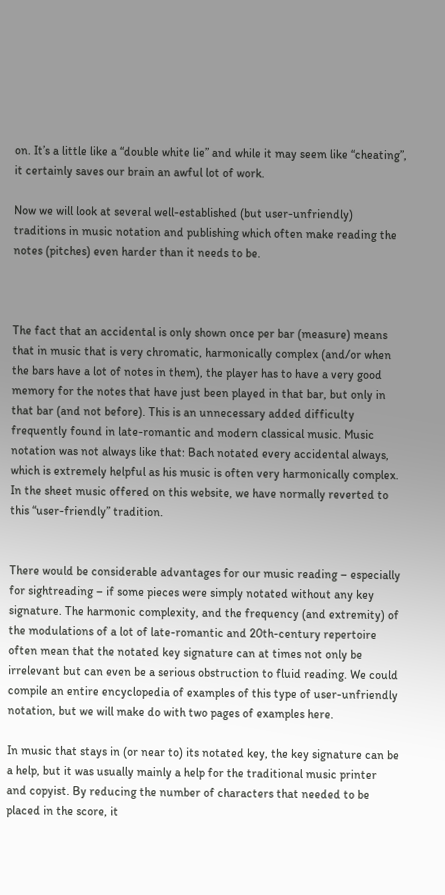on. It’s a little like a “double white lie” and while it may seem like “cheating”, it certainly saves our brain an awful lot of work.

Now we will look at several well-established (but user-unfriendly) traditions in music notation and publishing which often make reading the notes (pitches) even harder than it needs to be.



The fact that an accidental is only shown once per bar (measure) means that in music that is very chromatic, harmonically complex (and/or when the bars have a lot of notes in them), the player has to have a very good memory for the notes that have just been played in that bar, but only in that bar (and not before). This is an unnecessary added difficulty frequently found in late-romantic and modern classical music. Music notation was not always like that: Bach notated every accidental always, which is extremely helpful as his music is often very harmonically complex. In the sheet music offered on this website, we have normally reverted to this “user-friendly” tradition.


There would be considerable advantages for our music reading – especially for sightreading – if some pieces were simply notated without any key signature. The harmonic complexity, and the frequency (and extremity) of the modulations of a lot of late-romantic and 20th-century repertoire often mean that the notated key signature can at times not only be irrelevant but can even be a serious obstruction to fluid reading. We could compile an entire encyclopedia of examples of this type of user-unfriendly notation, but we will make do with two pages of examples here.

In music that stays in (or near to) its notated key, the key signature can be a help, but it was usually mainly a help for the traditional music printer and copyist. By reducing the number of characters that needed to be placed in the score, it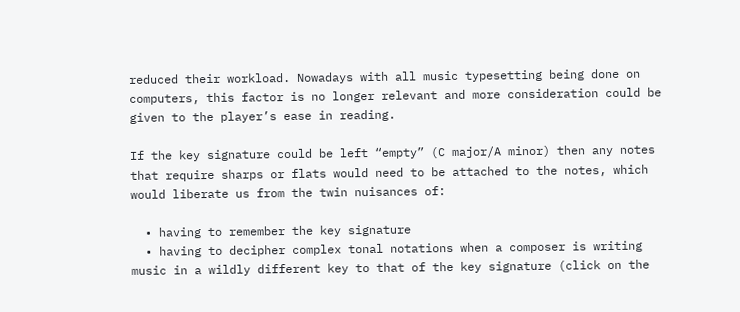reduced their workload. Nowadays with all music typesetting being done on computers, this factor is no longer relevant and more consideration could be given to the player’s ease in reading.

If the key signature could be left “empty” (C major/A minor) then any notes that require sharps or flats would need to be attached to the notes, which would liberate us from the twin nuisances of:

  • having to remember the key signature
  • having to decipher complex tonal notations when a composer is writing music in a wildly different key to that of the key signature (click on the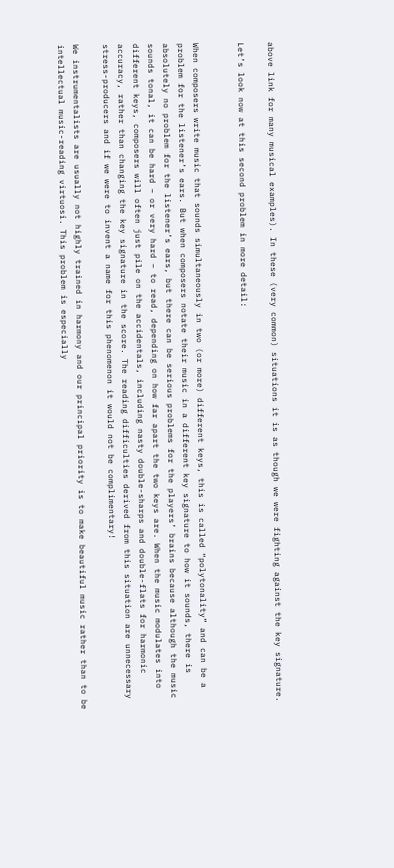above link for many musical examples). In these (very common) situations it is as though we were fighting against the key signature.

Let’s look now at this second problem in more detail:


When composers write music that sounds simultaneously in two (or more) different keys, this is called “polytonality” and can be a problem for the listener’s ears. But when composers notate their music in a different key signature to how it sounds, there is absolutely no problem for the listener’s ears, but there can be serious problems for the players’ brains because although the music sounds tonal, it can be hard – or very hard – to read, depending on how far apart the two keys are. When the music modulates into different keys, composers will often just pile on the accidentals, including nasty double-sharps and double-flats for harmonic accuracy, rather than changing the key signature in the score. The reading difficulties derived from this situation are unnecessary stress-producers and if we were to invent a name for this phenomenon it would not be complimentary!

We instrumentalists are usually not highly trained in harmony and our principal priority is to make beautiful music rather than to be intellectual music-reading virtuosi. This problem is especially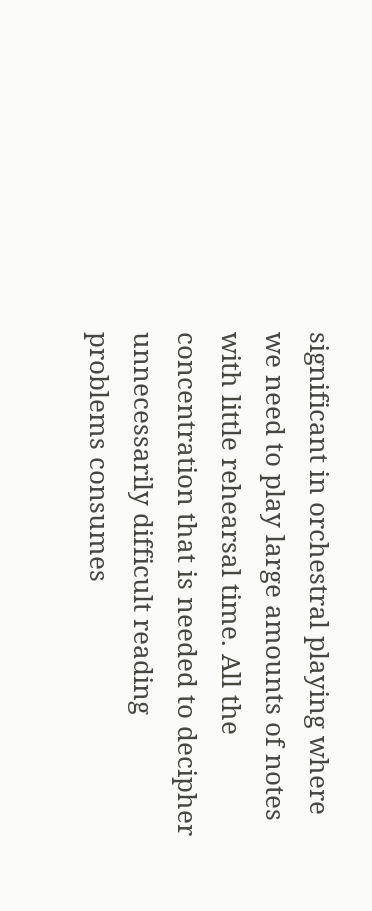significant in orchestral playing where we need to play large amounts of notes with little rehearsal time. All the concentration that is needed to decipher unnecessarily difficult reading problems consumes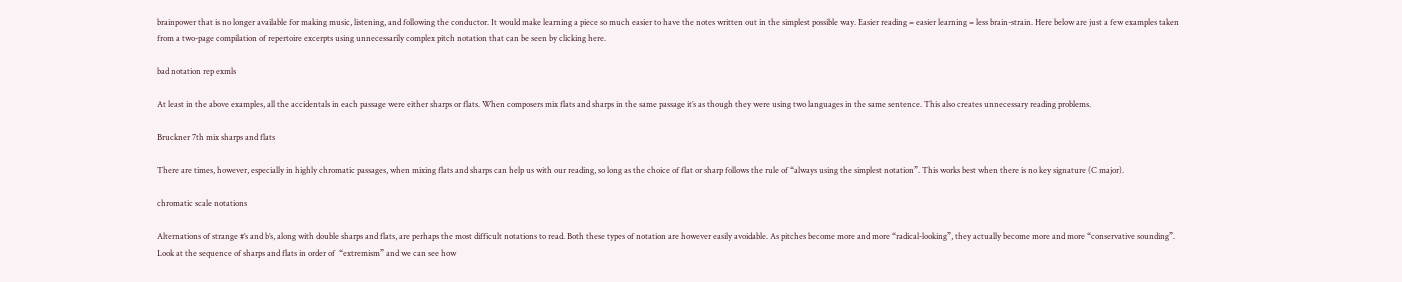brainpower that is no longer available for making music, listening, and following the conductor. It would make learning a piece so much easier to have the notes written out in the simplest possible way. Easier reading = easier learning = less brain-strain. Here below are just a few examples taken from a two-page compilation of repertoire excerpts using unnecessarily complex pitch notation that can be seen by clicking here.

bad notation rep exmls

At least in the above examples, all the accidentals in each passage were either sharps or flats. When composers mix flats and sharps in the same passage it’s as though they were using two languages in the same sentence. This also creates unnecessary reading problems.

Bruckner 7th mix sharps and flats

There are times, however, especially in highly chromatic passages, when mixing flats and sharps can help us with our reading, so long as the choice of flat or sharp follows the rule of “always using the simplest notation”. This works best when there is no key signature (C major).

chromatic scale notations

Alternations of strange #’s and b’s, along with double sharps and flats, are perhaps the most difficult notations to read. Both these types of notation are however easily avoidable. As pitches become more and more “radical-looking”, they actually become more and more “conservative sounding”. Look at the sequence of sharps and flats in order of  “extremism” and we can see how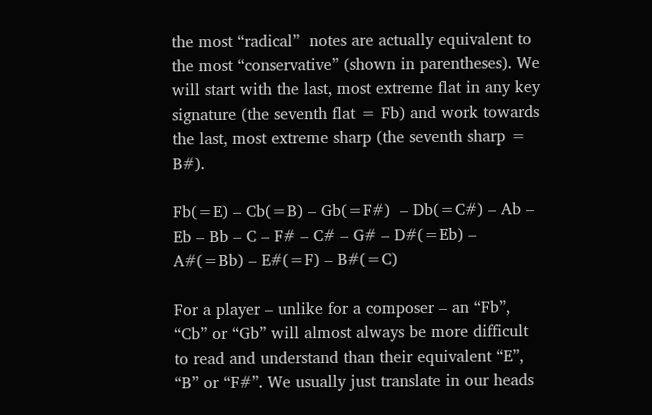the most “radical”  notes are actually equivalent to the most “conservative” (shown in parentheses). We will start with the last, most extreme flat in any key signature (the seventh flat = Fb) and work towards the last, most extreme sharp (the seventh sharp = B#).

Fb(=E) – Cb(=B) – Gb(=F#)  – Db(=C#) – Ab – Eb – Bb – C – F# – C# – G# – D#(=Eb) – A#(=Bb) – E#(=F) – B#(=C)

For a player – unlike for a composer – an “Fb”, “Cb” or “Gb” will almost always be more difficult to read and understand than their equivalent “E”, “B” or “F#”. We usually just translate in our heads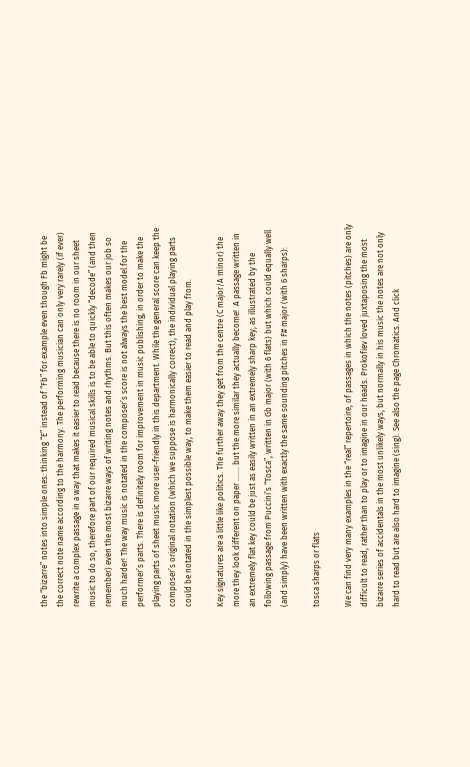the “bizarre” notes into simple ones: thinking “E” instead of “Fb” for example even though Fb might be the correct note name according to the harmony. The performing musician can only very rarely (if ever) rewrite a complex passage in a way that makes it easier to read because there is no room in our sheet music to do so, therefore part of our required musical skills is to be able to quickly “decode” (and then remember) even the most bizarre ways of writing notes and rhythms. But this often makes our job so much harder! The way music is notated in the composer’s score is not always the best model for the performer’s parts. There is definitely room for improvement in music publishing, in order to make the playing parts of sheet music more user-friendly in this department. While the general score can keep the composer’s original notation (which we suppose is harmonically correct), the individual playing parts could be notated in the simplest possible way, to make them easier to read and play from.

Key signatures are a little like politics. The further away they get from the centre (C major/A minor) the more they look different on paper ……. but the more similar they actually become!  A passage written in an extremely flat key could be just as easily written in an extremely sharp key, as illustrated by the following passage from Puccini’s “Tosca”, written in Gb major (with 6 flats) but which could equally well (and simply) have been written with exactly the same sounding pitches in F# major (with 6 sharps):

tosca sharps or flats

We can find very many examples in the “real” repertoire, of passages in which the notes (pitches) are only difficult to read, rather than to play or to imagine in our heads. Prokofiev loved juxtaposing the most bizarre series of accidentals in the most unlikely ways, but normally in his music the notes are not only hard to read but are also hard to imagine (sing). See also the page Chromatics. And click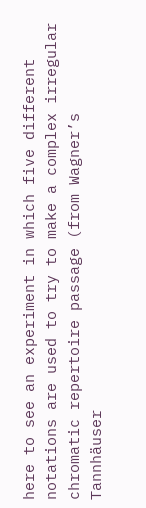here to see an experiment in which five different notations are used to try to make a complex irregular chromatic repertoire passage (from Wagner’s Tannhäuser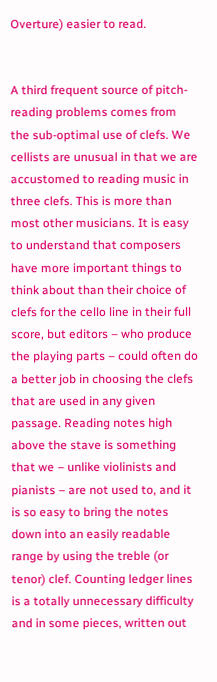Overture) easier to read.


A third frequent source of pitch-reading problems comes from the sub-optimal use of clefs. We cellists are unusual in that we are accustomed to reading music in three clefs. This is more than most other musicians. It is easy to understand that composers have more important things to think about than their choice of clefs for the cello line in their full score, but editors – who produce the playing parts – could often do a better job in choosing the clefs that are used in any given passage. Reading notes high above the stave is something that we – unlike violinists and pianists – are not used to, and it is so easy to bring the notes down into an easily readable range by using the treble (or tenor) clef. Counting ledger lines is a totally unnecessary difficulty and in some pieces, written out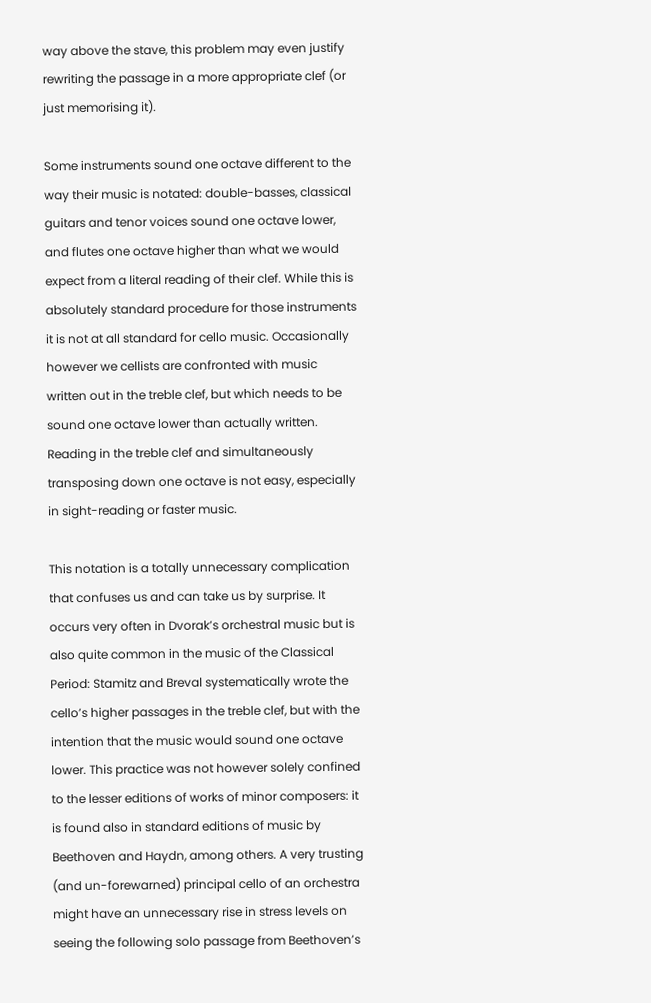way above the stave, this problem may even justify rewriting the passage in a more appropriate clef (or just memorising it).

Some instruments sound one octave different to the way their music is notated: double-basses, classical guitars and tenor voices sound one octave lower, and flutes one octave higher than what we would expect from a literal reading of their clef. While this is absolutely standard procedure for those instruments it is not at all standard for cello music. Occasionally however we cellists are confronted with music written out in the treble clef, but which needs to be sound one octave lower than actually written. Reading in the treble clef and simultaneously transposing down one octave is not easy, especially in sight-reading or faster music.

This notation is a totally unnecessary complication that confuses us and can take us by surprise. It occurs very often in Dvorak’s orchestral music but is also quite common in the music of the Classical Period: Stamitz and Breval systematically wrote the cello’s higher passages in the treble clef, but with the intention that the music would sound one octave lower. This practice was not however solely confined to the lesser editions of works of minor composers: it is found also in standard editions of music by Beethoven and Haydn, among others. A very trusting (and un-forewarned) principal cello of an orchestra might have an unnecessary rise in stress levels on seeing the following solo passage from Beethoven’s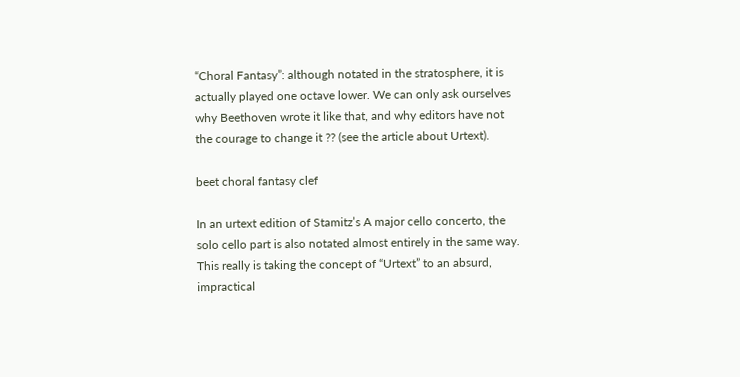“Choral Fantasy”: although notated in the stratosphere, it is actually played one octave lower. We can only ask ourselves why Beethoven wrote it like that, and why editors have not the courage to change it ?? (see the article about Urtext).

beet choral fantasy clef

In an urtext edition of Stamitz’s A major cello concerto, the solo cello part is also notated almost entirely in the same way. This really is taking the concept of “Urtext” to an absurd, impractical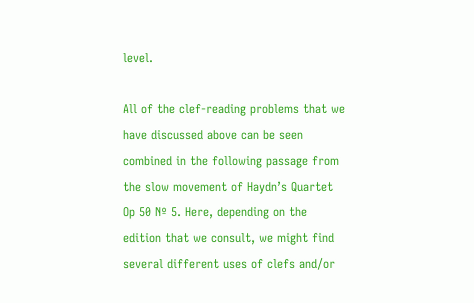level.

All of the clef-reading problems that we have discussed above can be seen combined in the following passage from the slow movement of Haydn’s Quartet Op 50 Nº 5. Here, depending on the edition that we consult, we might find several different uses of clefs and/or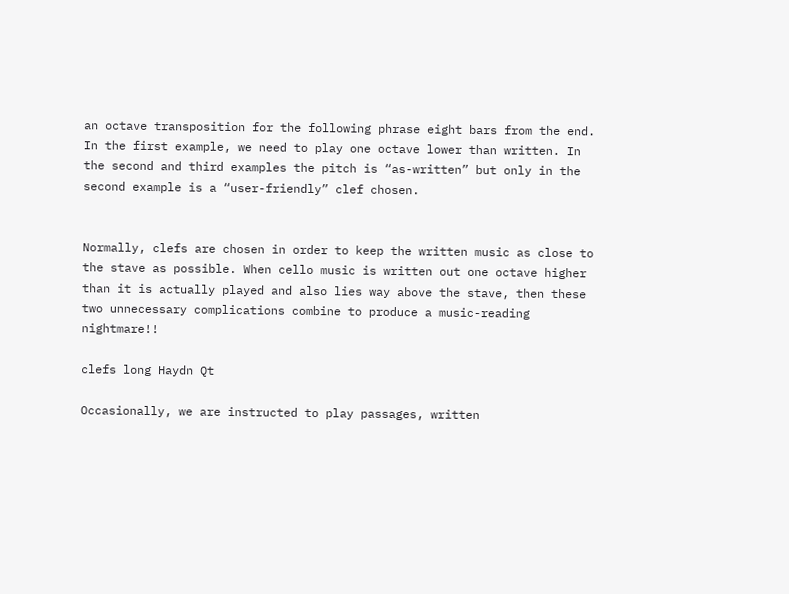an octave transposition for the following phrase eight bars from the end. In the first example, we need to play one octave lower than written. In the second and third examples the pitch is “as-written” but only in the second example is a “user-friendly” clef chosen.


Normally, clefs are chosen in order to keep the written music as close to the stave as possible. When cello music is written out one octave higher than it is actually played and also lies way above the stave, then these two unnecessary complications combine to produce a music-reading nightmare!!

clefs long Haydn Qt

Occasionally, we are instructed to play passages, written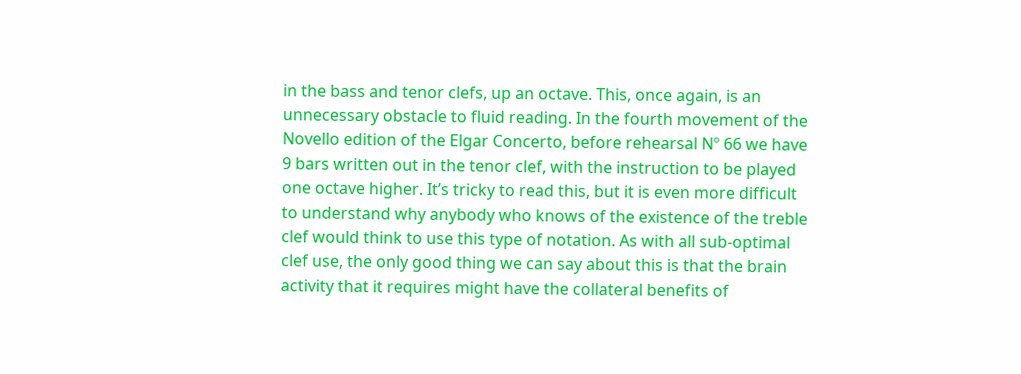in the bass and tenor clefs, up an octave. This, once again, is an unnecessary obstacle to fluid reading. In the fourth movement of the Novello edition of the Elgar Concerto, before rehearsal Nº 66 we have 9 bars written out in the tenor clef, with the instruction to be played one octave higher. It’s tricky to read this, but it is even more difficult to understand why anybody who knows of the existence of the treble clef would think to use this type of notation. As with all sub-optimal clef use, the only good thing we can say about this is that the brain activity that it requires might have the collateral benefits of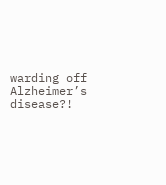warding off Alzheimer’s disease?!